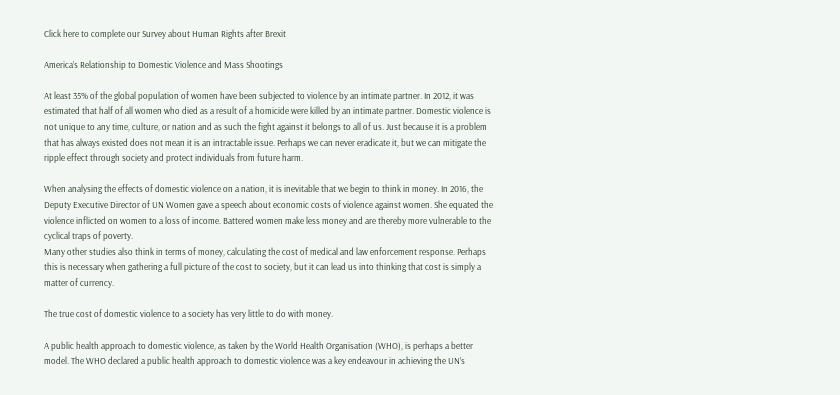Click here to complete our Survey about Human Rights after Brexit

America’s Relationship to Domestic Violence and Mass Shootings

At least 35% of the global population of women have been subjected to violence by an intimate partner. In 2012, it was estimated that half of all women who died as a result of a homicide were killed by an intimate partner. Domestic violence is not unique to any time, culture, or nation and as such the fight against it belongs to all of us. Just because it is a problem that has always existed does not mean it is an intractable issue. Perhaps we can never eradicate it, but we can mitigate the ripple effect through society and protect individuals from future harm.

When analysing the effects of domestic violence on a nation, it is inevitable that we begin to think in money. In 2016, the Deputy Executive Director of UN Women gave a speech about economic costs of violence against women. She equated the violence inflicted on women to a loss of income. Battered women make less money and are thereby more vulnerable to the cyclical traps of poverty.
Many other studies also think in terms of money, calculating the cost of medical and law enforcement response. Perhaps this is necessary when gathering a full picture of the cost to society, but it can lead us into thinking that cost is simply a matter of currency.

The true cost of domestic violence to a society has very little to do with money.

A public health approach to domestic violence, as taken by the World Health Organisation (WHO), is perhaps a better model. The WHO declared a public health approach to domestic violence was a key endeavour in achieving the UN’s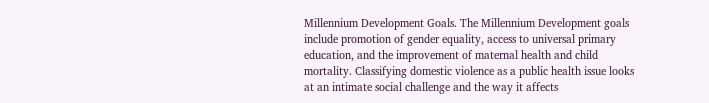Millennium Development Goals. The Millennium Development goals include promotion of gender equality, access to universal primary education, and the improvement of maternal health and child mortality. Classifying domestic violence as a public health issue looks at an intimate social challenge and the way it affects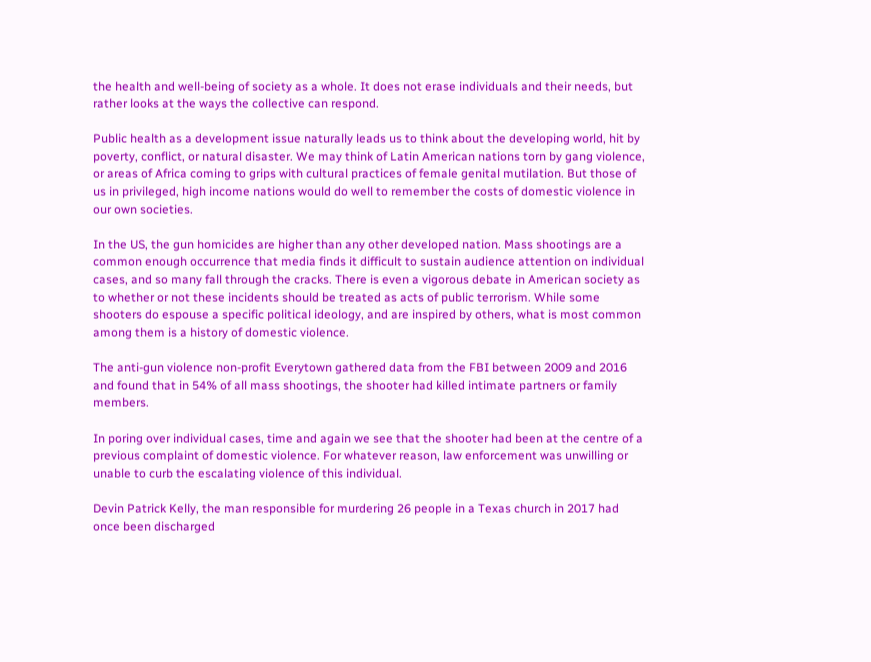the health and well-being of society as a whole. It does not erase individuals and their needs, but rather looks at the ways the collective can respond.

Public health as a development issue naturally leads us to think about the developing world, hit by poverty, conflict, or natural disaster. We may think of Latin American nations torn by gang violence, or areas of Africa coming to grips with cultural practices of female genital mutilation. But those of us in privileged, high income nations would do well to remember the costs of domestic violence in our own societies.

In the US, the gun homicides are higher than any other developed nation. Mass shootings are a common enough occurrence that media finds it difficult to sustain audience attention on individual cases, and so many fall through the cracks. There is even a vigorous debate in American society as to whether or not these incidents should be treated as acts of public terrorism. While some shooters do espouse a specific political ideology, and are inspired by others, what is most common among them is a history of domestic violence.

The anti-gun violence non-profit Everytown gathered data from the FBI between 2009 and 2016 and found that in 54% of all mass shootings, the shooter had killed intimate partners or family members.

In poring over individual cases, time and again we see that the shooter had been at the centre of a previous complaint of domestic violence. For whatever reason, law enforcement was unwilling or unable to curb the escalating violence of this individual.

Devin Patrick Kelly, the man responsible for murdering 26 people in a Texas church in 2017 had once been discharged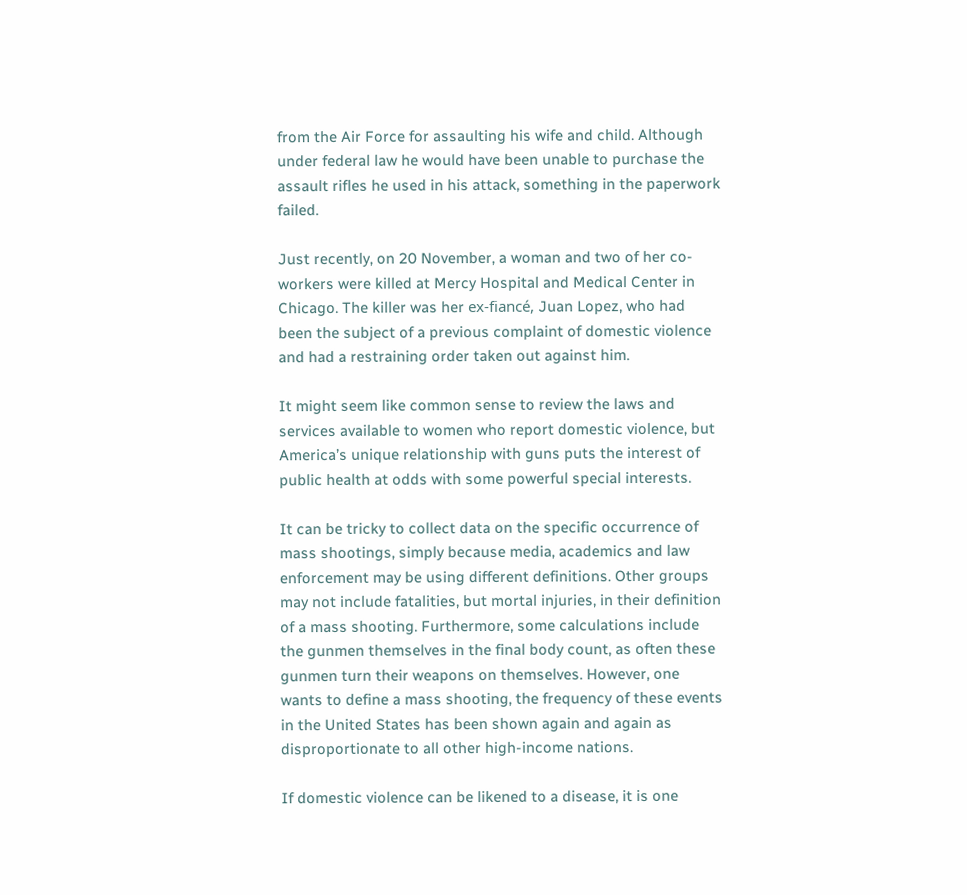from the Air Force for assaulting his wife and child. Although under federal law he would have been unable to purchase the assault rifles he used in his attack, something in the paperwork failed.

Just recently, on 20 November, a woman and two of her co-workers were killed at Mercy Hospital and Medical Center in Chicago. The killer was her ex-fiancé, Juan Lopez, who had been the subject of a previous complaint of domestic violence and had a restraining order taken out against him.

It might seem like common sense to review the laws and services available to women who report domestic violence, but America’s unique relationship with guns puts the interest of public health at odds with some powerful special interests.

It can be tricky to collect data on the specific occurrence of mass shootings, simply because media, academics and law enforcement may be using different definitions. Other groups may not include fatalities, but mortal injuries, in their definition of a mass shooting. Furthermore, some calculations include the gunmen themselves in the final body count, as often these gunmen turn their weapons on themselves. However, one wants to define a mass shooting, the frequency of these events in the United States has been shown again and again as disproportionate to all other high-income nations.

If domestic violence can be likened to a disease, it is one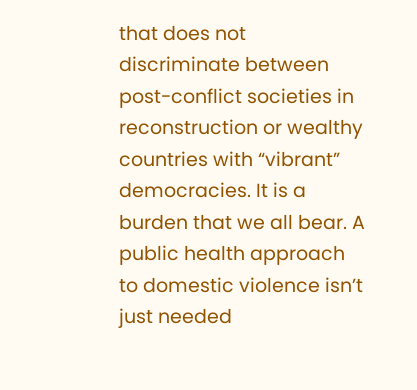that does not discriminate between post-conflict societies in reconstruction or wealthy countries with “vibrant” democracies. It is a burden that we all bear. A public health approach to domestic violence isn’t just needed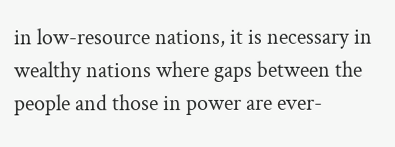in low-resource nations, it is necessary in wealthy nations where gaps between the people and those in power are ever-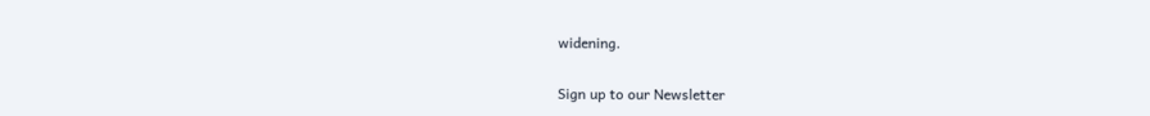widening.

Sign up to our Newsletter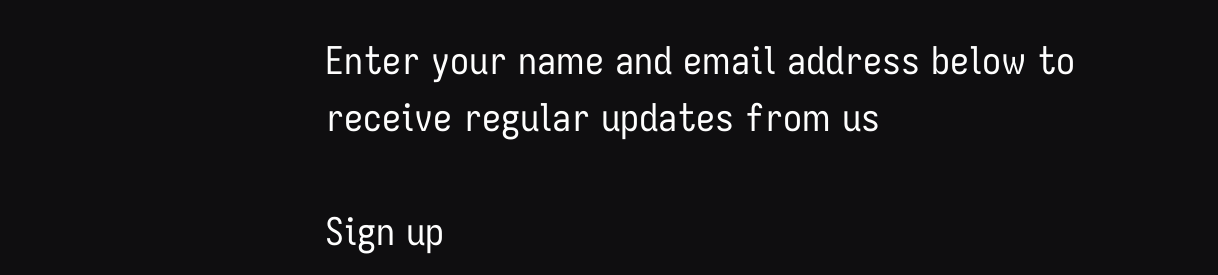Enter your name and email address below to receive regular updates from us

Sign up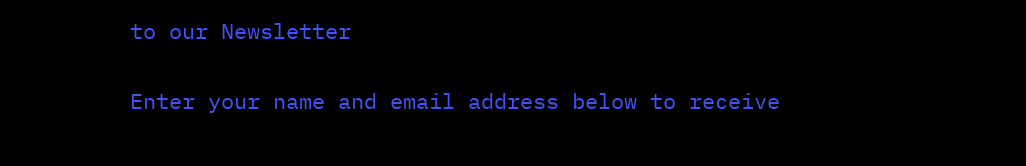to our Newsletter

Enter your name and email address below to receive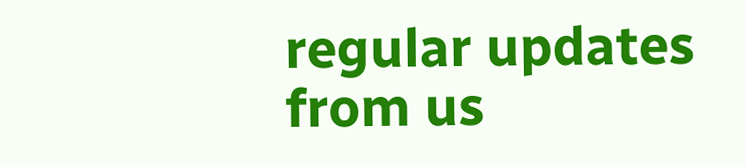regular updates from us